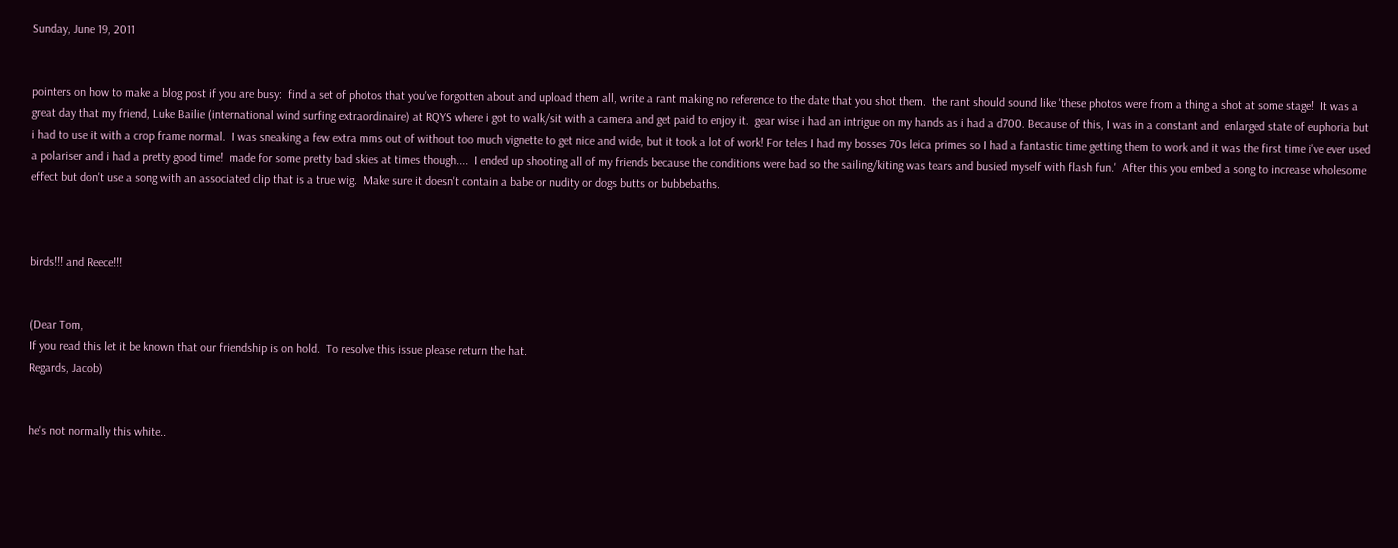Sunday, June 19, 2011


pointers on how to make a blog post if you are busy:  find a set of photos that you've forgotten about and upload them all, write a rant making no reference to the date that you shot them.  the rant should sound like 'these photos were from a thing a shot at some stage!  It was a great day that my friend, Luke Bailie (international wind surfing extraordinaire) at RQYS where i got to walk/sit with a camera and get paid to enjoy it.  gear wise i had an intrigue on my hands as i had a d700. Because of this, I was in a constant and  enlarged state of euphoria but i had to use it with a crop frame normal.  I was sneaking a few extra mms out of without too much vignette to get nice and wide, but it took a lot of work! For teles I had my bosses 70s leica primes so I had a fantastic time getting them to work and it was the first time i've ever used a polariser and i had a pretty good time!  made for some pretty bad skies at times though....  I ended up shooting all of my friends because the conditions were bad so the sailing/kiting was tears and busied myself with flash fun.'  After this you embed a song to increase wholesome effect but don't use a song with an associated clip that is a true wig.  Make sure it doesn't contain a babe or nudity or dogs butts or bubbebaths.



birds!!! and Reece!!!


(Dear Tom,
If you read this let it be known that our friendship is on hold.  To resolve this issue please return the hat.
Regards, Jacob)


he's not normally this white..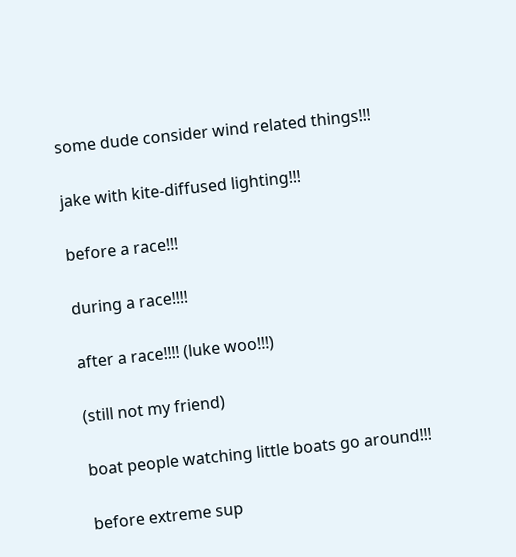some dude consider wind related things!!!


jake with kite-diffused lighting!!!


before a race!!!


during a race!!!!


after a race!!!! (luke woo!!!)


(still not my friend)


boat people watching little boats go around!!!


before extreme sup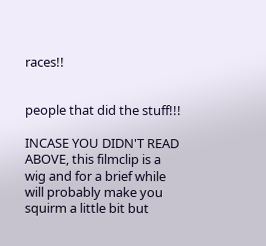races!!


people that did the stuff!!!

INCASE YOU DIDN'T READ ABOVE, this filmclip is a wig and for a brief while will probably make you squirm a little bit but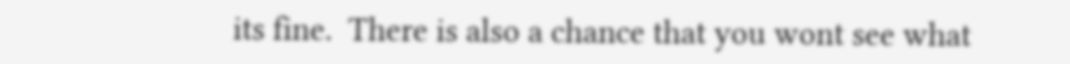its fine.  There is also a chance that you wont see what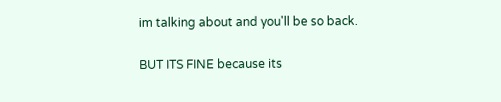im talking about and you'll be so back.

BUT ITS FINE because its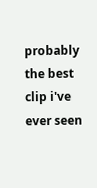probably the best clip i've ever seen